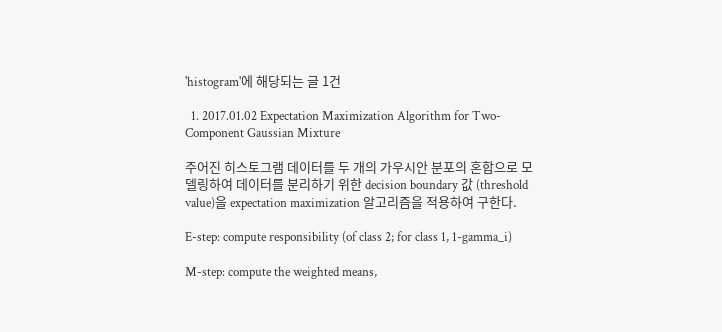'histogram'에 해당되는 글 1건

  1. 2017.01.02 Expectation Maximization Algorithm for Two-Component Gaussian Mixture

주어진 히스토그램 데이터를 두 개의 가우시안 분포의 혼합으로 모델링하여 데이터를 분리하기 위한 decision boundary 값 (threshold value)을 expectation maximization 알고리즘을 적용하여 구한다.

E-step: compute responsibility (of class 2; for class 1, 1-gamma_i)

M-step: compute the weighted means,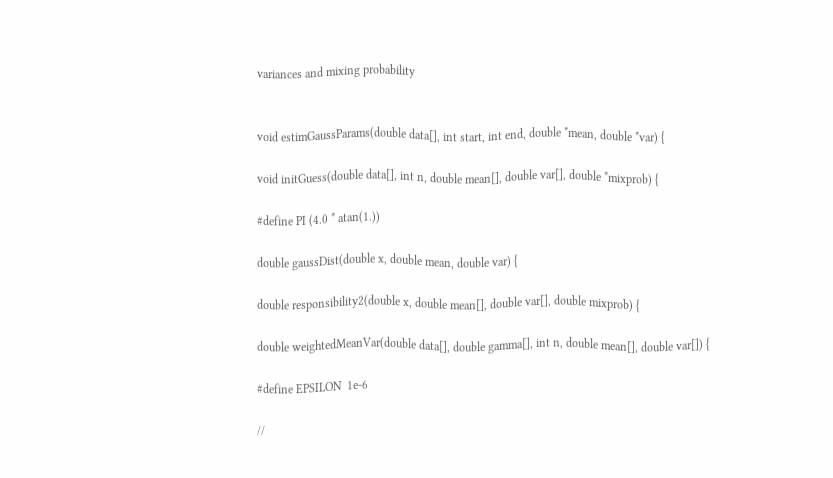variances and mixing probability


void estimGaussParams(double data[], int start, int end, double *mean, double *var) {

void initGuess(double data[], int n, double mean[], double var[], double *mixprob) {

#define PI (4.0 * atan(1.))

double gaussDist(double x, double mean, double var) {

double responsibility2(double x, double mean[], double var[], double mixprob) {

double weightedMeanVar(double data[], double gamma[], int n, double mean[], double var[]) {

#define EPSILON  1e-6

//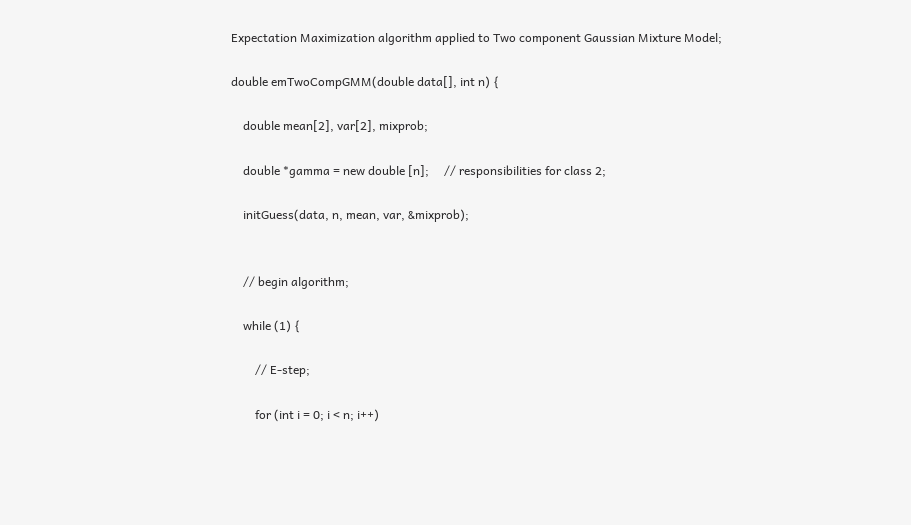Expectation Maximization algorithm applied to Two component Gaussian Mixture Model;

double emTwoCompGMM(double data[], int n) {

    double mean[2], var[2], mixprob;

    double *gamma = new double [n];     // responsibilities for class 2;

    initGuess(data, n, mean, var, &mixprob);


    // begin algorithm;

    while (1) {

        // E-step;

        for (int i = 0; i < n; i++)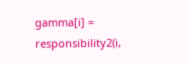gamma[i] = responsibility2(i,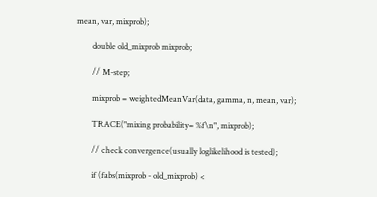mean, var, mixprob);

        double old_mixprob mixprob;

        // M-step;

        mixprob = weightedMeanVar(data, gamma, n, mean, var);

        TRACE("mixing probability= %f\n", mixprob);

        // check convergence(usually loglikelihood is tested);

        if (fabs(mixprob - old_mixprob) <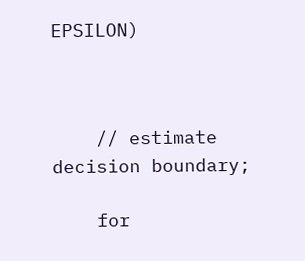EPSILON)



    // estimate decision boundary;

    for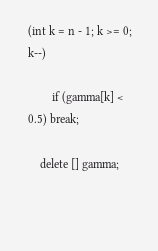(int k = n - 1; k >= 0; k--)

        if (gamma[k] < 0.5) break;

    delete [] gamma;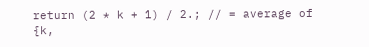return (2 * k + 1) / 2.; // = average of {k,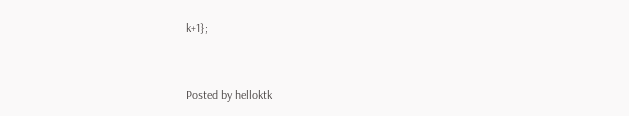k+1};


Posted by helloktk